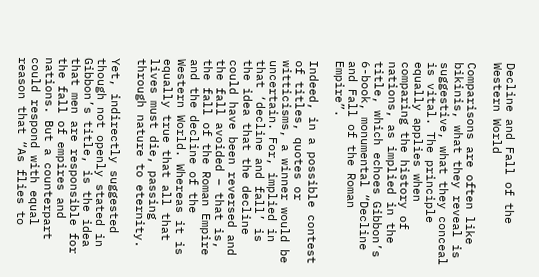Decline and Fall of the Western World

Comparisons are often like bikinis, what they reveal is suggestive, what they conceal is vital. The principle equally applies when comparing the history of nations, as implied in the title, which echoes Gibbon’s 6-book, monumental “Decline and Fall of the Roman Empire”.

Indeed, in a possible contest of titles, quotes or witticisms, a winner would be uncertain. For, implied in that ‘decline and fall’ is the idea that the decline could have been reversed and the fall avoided – that is, the fall of the Roman Empire and the decline of the Western World. Whereas it is equally true that all that lives must die, passing through nature to eternity.

Yet, indirectly suggested though not openly stated in Gibbon’s title, is the idea that men are responsible for the fall of empires and nations. But a counterpart could respond with equal reason that “As flies to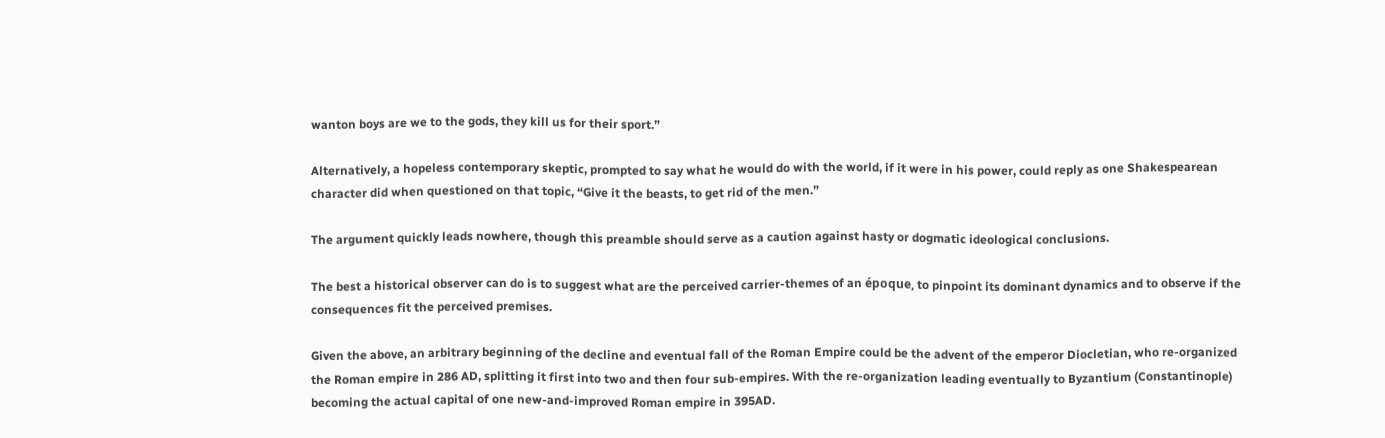wanton boys are we to the gods, they kill us for their sport.”

Alternatively, a hopeless contemporary skeptic, prompted to say what he would do with the world, if it were in his power, could reply as one Shakespearean character did when questioned on that topic, “Give it the beasts, to get rid of the men.”

The argument quickly leads nowhere, though this preamble should serve as a caution against hasty or dogmatic ideological conclusions.

The best a historical observer can do is to suggest what are the perceived carrier-themes of an époque, to pinpoint its dominant dynamics and to observe if the consequences fit the perceived premises.

Given the above, an arbitrary beginning of the decline and eventual fall of the Roman Empire could be the advent of the emperor Diocletian, who re-organized the Roman empire in 286 AD, splitting it first into two and then four sub-empires. With the re-organization leading eventually to Byzantium (Constantinople) becoming the actual capital of one new-and-improved Roman empire in 395AD.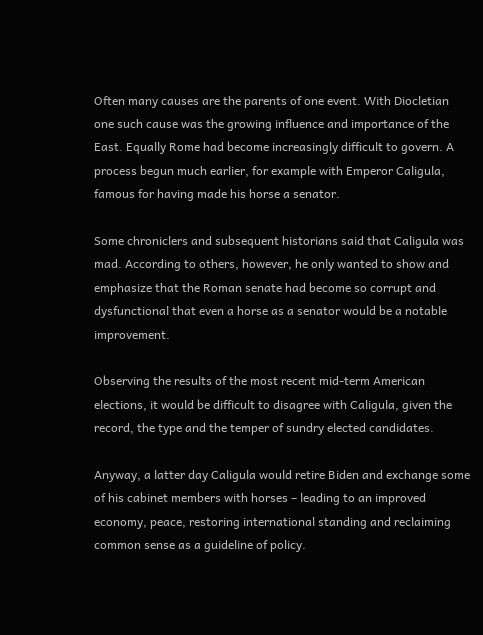Often many causes are the parents of one event. With Diocletian one such cause was the growing influence and importance of the East. Equally Rome had become increasingly difficult to govern. A process begun much earlier, for example with Emperor Caligula, famous for having made his horse a senator.

Some chroniclers and subsequent historians said that Caligula was mad. According to others, however, he only wanted to show and emphasize that the Roman senate had become so corrupt and dysfunctional that even a horse as a senator would be a notable improvement.

Observing the results of the most recent mid-term American elections, it would be difficult to disagree with Caligula, given the record, the type and the temper of sundry elected candidates.

Anyway, a latter day Caligula would retire Biden and exchange some of his cabinet members with horses – leading to an improved economy, peace, restoring international standing and reclaiming common sense as a guideline of policy.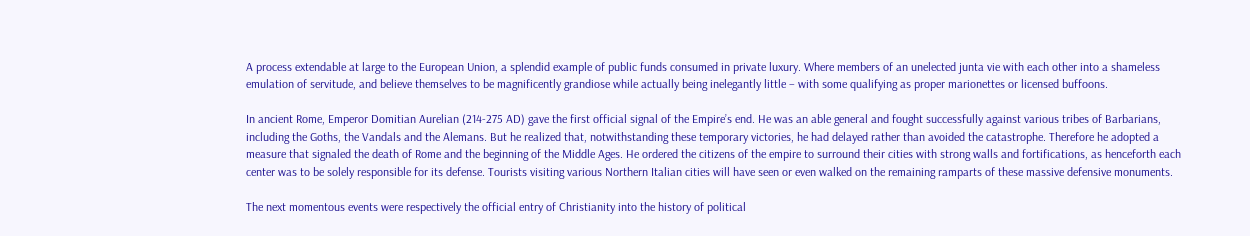A process extendable at large to the European Union, a splendid example of public funds consumed in private luxury. Where members of an unelected junta vie with each other into a shameless emulation of servitude, and believe themselves to be magnificently grandiose while actually being inelegantly little – with some qualifying as proper marionettes or licensed buffoons.

In ancient Rome, Emperor Domitian Aurelian (214-275 AD) gave the first official signal of the Empire’s end. He was an able general and fought successfully against various tribes of Barbarians, including the Goths, the Vandals and the Alemans. But he realized that, notwithstanding these temporary victories, he had delayed rather than avoided the catastrophe. Therefore he adopted a measure that signaled the death of Rome and the beginning of the Middle Ages. He ordered the citizens of the empire to surround their cities with strong walls and fortifications, as henceforth each center was to be solely responsible for its defense. Tourists visiting various Northern Italian cities will have seen or even walked on the remaining ramparts of these massive defensive monuments.

The next momentous events were respectively the official entry of Christianity into the history of political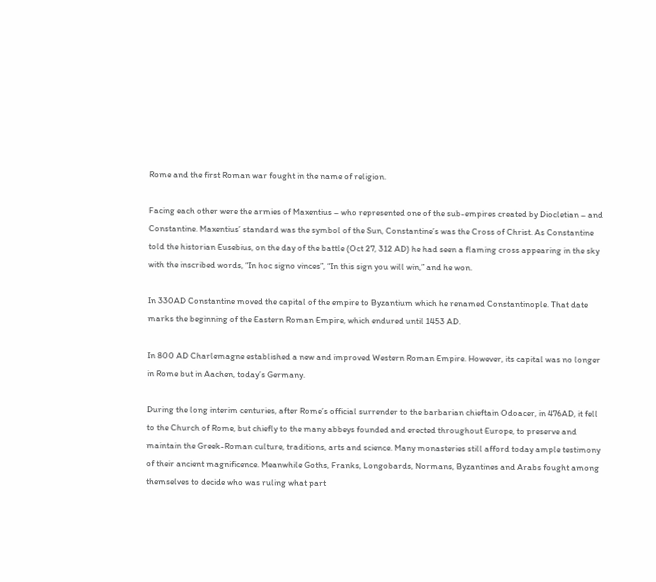Rome and the first Roman war fought in the name of religion.

Facing each other were the armies of Maxentius – who represented one of the sub-empires created by Diocletian – and Constantine. Maxentius’ standard was the symbol of the Sun, Constantine’s was the Cross of Christ. As Constantine told the historian Eusebius, on the day of the battle (Oct 27, 312 AD) he had seen a flaming cross appearing in the sky with the inscribed words, “In hoc signo vinces”, “In this sign you will win,” and he won.

In 330AD Constantine moved the capital of the empire to Byzantium which he renamed Constantinople. That date marks the beginning of the Eastern Roman Empire, which endured until 1453 AD.

In 800 AD Charlemagne established a new and improved Western Roman Empire. However, its capital was no longer in Rome but in Aachen, today’s Germany.

During the long interim centuries, after Rome’s official surrender to the barbarian chieftain Odoacer, in 476AD, it fell to the Church of Rome, but chiefly to the many abbeys founded and erected throughout Europe, to preserve and maintain the Greek-Roman culture, traditions, arts and science. Many monasteries still afford today ample testimony of their ancient magnificence. Meanwhile Goths, Franks, Longobards, Normans, Byzantines and Arabs fought among themselves to decide who was ruling what part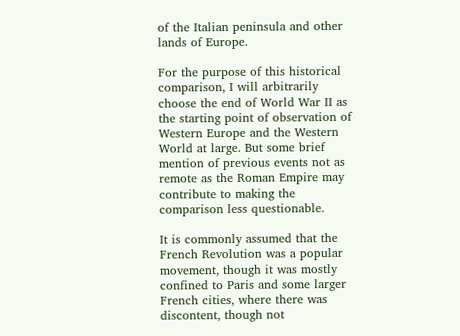of the Italian peninsula and other lands of Europe.

For the purpose of this historical comparison, I will arbitrarily choose the end of World War II as the starting point of observation of Western Europe and the Western World at large. But some brief mention of previous events not as remote as the Roman Empire may contribute to making the comparison less questionable.

It is commonly assumed that the French Revolution was a popular movement, though it was mostly confined to Paris and some larger French cities, where there was discontent, though not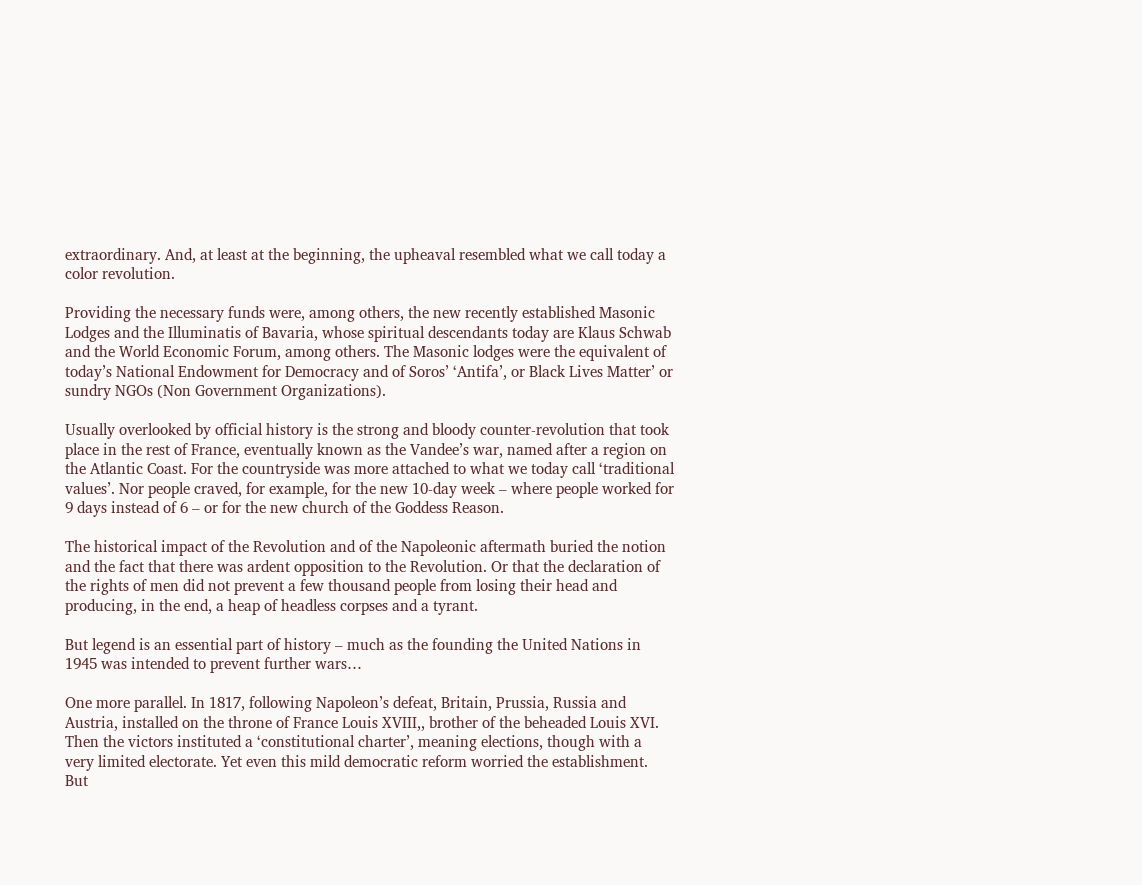extraordinary. And, at least at the beginning, the upheaval resembled what we call today a color revolution.

Providing the necessary funds were, among others, the new recently established Masonic Lodges and the Illuminatis of Bavaria, whose spiritual descendants today are Klaus Schwab and the World Economic Forum, among others. The Masonic lodges were the equivalent of today’s National Endowment for Democracy and of Soros’ ‘Antifa’, or Black Lives Matter’ or sundry NGOs (Non Government Organizations).

Usually overlooked by official history is the strong and bloody counter-revolution that took place in the rest of France, eventually known as the Vandee’s war, named after a region on the Atlantic Coast. For the countryside was more attached to what we today call ‘traditional values’. Nor people craved, for example, for the new 10-day week – where people worked for 9 days instead of 6 – or for the new church of the Goddess Reason.

The historical impact of the Revolution and of the Napoleonic aftermath buried the notion and the fact that there was ardent opposition to the Revolution. Or that the declaration of the rights of men did not prevent a few thousand people from losing their head and producing, in the end, a heap of headless corpses and a tyrant.

But legend is an essential part of history – much as the founding the United Nations in 1945 was intended to prevent further wars…

One more parallel. In 1817, following Napoleon’s defeat, Britain, Prussia, Russia and Austria, installed on the throne of France Louis XVIII,, brother of the beheaded Louis XVI. Then the victors instituted a ‘constitutional charter’, meaning elections, though with a very limited electorate. Yet even this mild democratic reform worried the establishment. But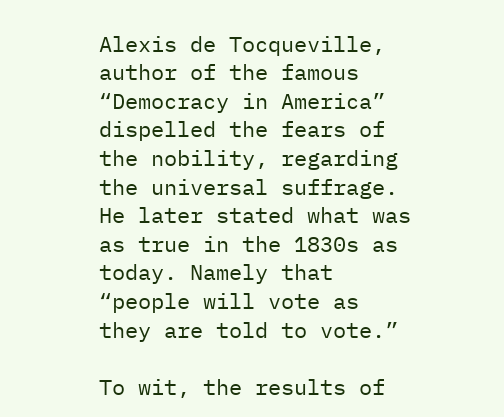Alexis de Tocqueville, author of the famous “Democracy in America” dispelled the fears of the nobility, regarding the universal suffrage. He later stated what was as true in the 1830s as today. Namely that “people will vote as they are told to vote.”

To wit, the results of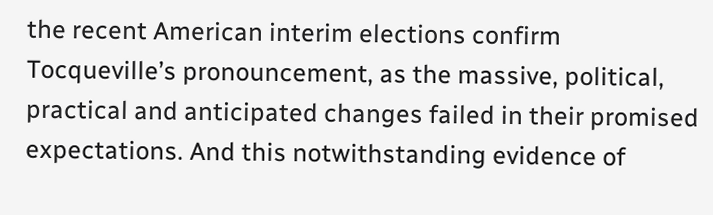the recent American interim elections confirm Tocqueville’s pronouncement, as the massive, political, practical and anticipated changes failed in their promised expectations. And this notwithstanding evidence of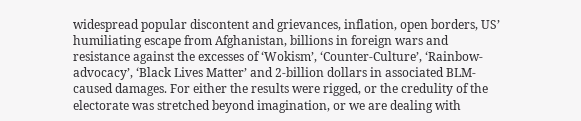widespread popular discontent and grievances, inflation, open borders, US’ humiliating escape from Afghanistan, billions in foreign wars and resistance against the excesses of ‘Wokism’, ‘Counter-Culture’, ‘Rainbow-advocacy’, ‘Black Lives Matter’ and 2-billion dollars in associated BLM-caused damages. For either the results were rigged, or the credulity of the electorate was stretched beyond imagination, or we are dealing with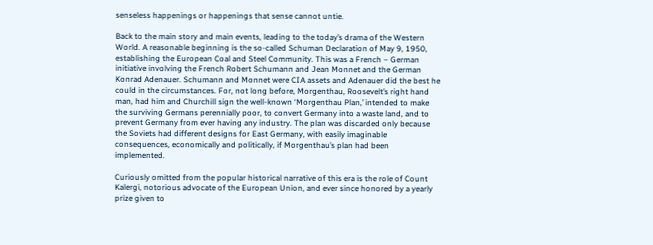senseless happenings or happenings that sense cannot untie.

Back to the main story and main events, leading to the today’s drama of the Western World. A reasonable beginning is the so-called Schuman Declaration of May 9, 1950, establishing the European Coal and Steel Community. This was a French – German initiative involving the French Robert Schumann and Jean Monnet and the German Konrad Adenauer. Schumann and Monnet were CIA assets and Adenauer did the best he could in the circumstances. For, not long before, Morgenthau, Roosevelt’s right hand man, had him and Churchill sign the well-known ‘Morgenthau Plan,’ intended to make the surviving Germans perennially poor, to convert Germany into a waste land, and to prevent Germany from ever having any industry. The plan was discarded only because the Soviets had different designs for East Germany, with easily imaginable consequences, economically and politically, if Morgenthau’s plan had been implemented.

Curiously omitted from the popular historical narrative of this era is the role of Count Kalergi, notorious advocate of the European Union, and ever since honored by a yearly prize given to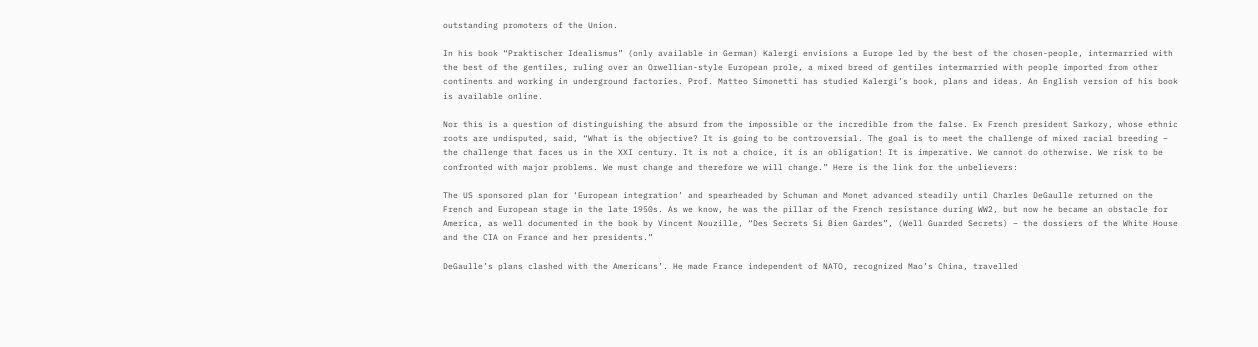outstanding promoters of the Union.

In his book “Praktischer Idealismus” (only available in German) Kalergi envisions a Europe led by the best of the chosen-people, intermarried with the best of the gentiles, ruling over an Orwellian-style European prole, a mixed breed of gentiles intermarried with people imported from other continents and working in underground factories. Prof. Matteo Simonetti has studied Kalergi’s book, plans and ideas. An English version of his book is available online.

Nor this is a question of distinguishing the absurd from the impossible or the incredible from the false. Ex French president Sarkozy, whose ethnic roots are undisputed, said, “What is the objective? It is going to be controversial. The goal is to meet the challenge of mixed racial breeding – the challenge that faces us in the XXI century. It is not a choice, it is an obligation! It is imperative. We cannot do otherwise. We risk to be confronted with major problems. We must change and therefore we will change.” Here is the link for the unbelievers:

The US sponsored plan for ‘European integration’ and spearheaded by Schuman and Monet advanced steadily until Charles DeGaulle returned on the French and European stage in the late 1950s. As we know, he was the pillar of the French resistance during WW2, but now he became an obstacle for America, as well documented in the book by Vincent Nouzille, “Des Secrets Si Bien Gardes”, (Well Guarded Secrets) – the dossiers of the White House and the CIA on France and her presidents.”

DeGaulle’s plans clashed with the Americans’. He made France independent of NATO, recognized Mao’s China, travelled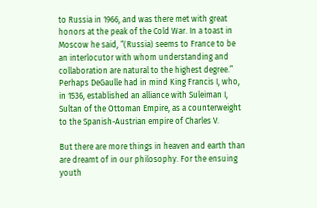to Russia in 1966, and was there met with great honors at the peak of the Cold War. In a toast in Moscow he said, “(Russia) seems to France to be an interlocutor with whom understanding and collaboration are natural to the highest degree.” Perhaps DeGaulle had in mind King Francis I, who, in 1536, established an alliance with Suleiman I, Sultan of the Ottoman Empire, as a counterweight to the Spanish-Austrian empire of Charles V.

But there are more things in heaven and earth than are dreamt of in our philosophy. For the ensuing youth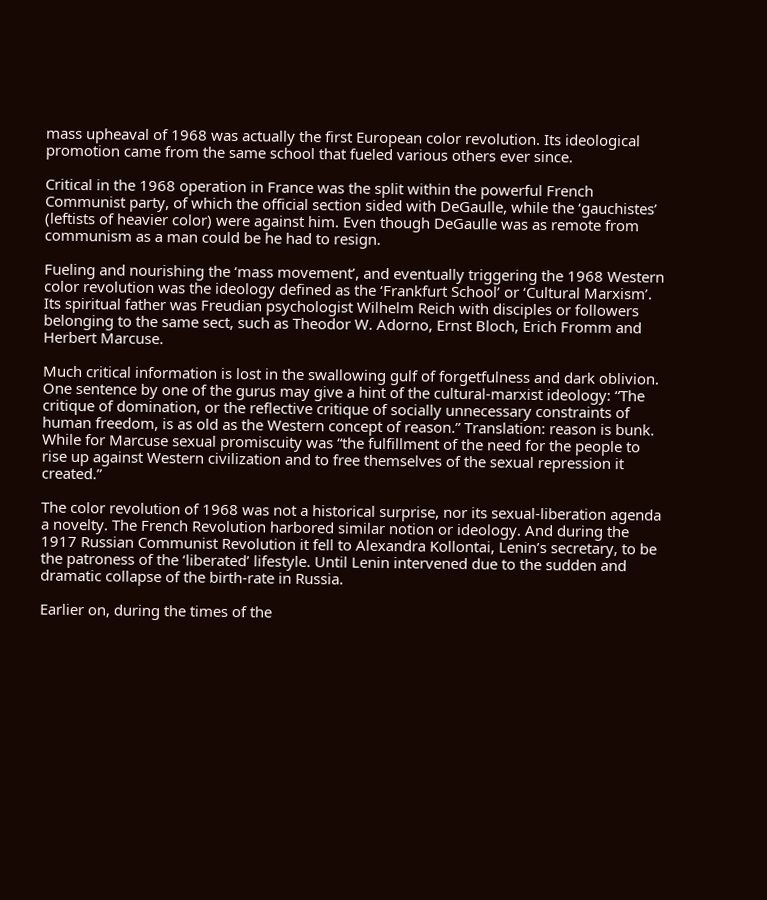mass upheaval of 1968 was actually the first European color revolution. Its ideological promotion came from the same school that fueled various others ever since.

Critical in the 1968 operation in France was the split within the powerful French Communist party, of which the official section sided with DeGaulle, while the ‘gauchistes’ (leftists of heavier color) were against him. Even though DeGaulle was as remote from communism as a man could be he had to resign.

Fueling and nourishing the ‘mass movement’, and eventually triggering the 1968 Western color revolution was the ideology defined as the ‘Frankfurt School’ or ‘Cultural Marxism’. Its spiritual father was Freudian psychologist Wilhelm Reich with disciples or followers belonging to the same sect, such as Theodor W. Adorno, Ernst Bloch, Erich Fromm and Herbert Marcuse.

Much critical information is lost in the swallowing gulf of forgetfulness and dark oblivion. One sentence by one of the gurus may give a hint of the cultural-marxist ideology: “The critique of domination, or the reflective critique of socially unnecessary constraints of human freedom, is as old as the Western concept of reason.” Translation: reason is bunk. While for Marcuse sexual promiscuity was “the fulfillment of the need for the people to rise up against Western civilization and to free themselves of the sexual repression it created.”

The color revolution of 1968 was not a historical surprise, nor its sexual-liberation agenda a novelty. The French Revolution harbored similar notion or ideology. And during the 1917 Russian Communist Revolution it fell to Alexandra Kollontai, Lenin’s secretary, to be the patroness of the ‘liberated’ lifestyle. Until Lenin intervened due to the sudden and dramatic collapse of the birth-rate in Russia.

Earlier on, during the times of the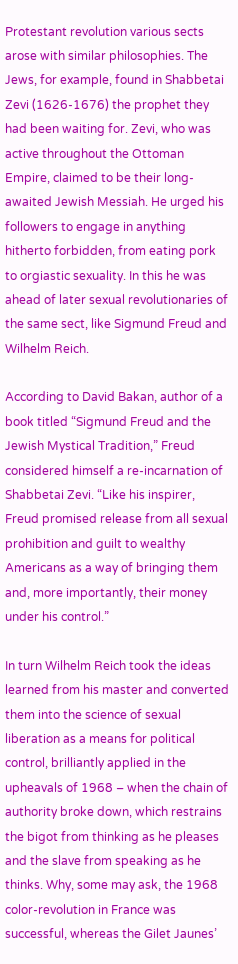Protestant revolution various sects arose with similar philosophies. The Jews, for example, found in Shabbetai Zevi (1626-1676) the prophet they had been waiting for. Zevi, who was active throughout the Ottoman Empire, claimed to be their long-awaited Jewish Messiah. He urged his followers to engage in anything hitherto forbidden, from eating pork to orgiastic sexuality. In this he was ahead of later sexual revolutionaries of the same sect, like Sigmund Freud and Wilhelm Reich.

According to David Bakan, author of a book titled “Sigmund Freud and the Jewish Mystical Tradition,” Freud considered himself a re-incarnation of Shabbetai Zevi. “Like his inspirer, Freud promised release from all sexual prohibition and guilt to wealthy Americans as a way of bringing them and, more importantly, their money under his control.”

In turn Wilhelm Reich took the ideas learned from his master and converted them into the science of sexual liberation as a means for political control, brilliantly applied in the upheavals of 1968 – when the chain of authority broke down, which restrains the bigot from thinking as he pleases and the slave from speaking as he thinks. Why, some may ask, the 1968 color-revolution in France was successful, whereas the Gilet Jaunes’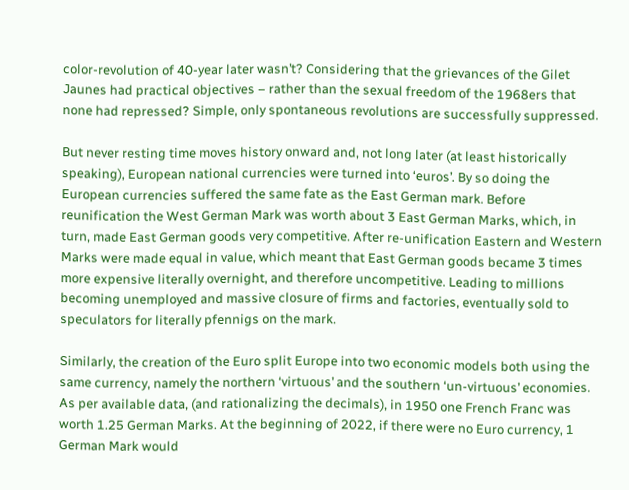color-revolution of 40-year later wasn’t? Considering that the grievances of the Gilet Jaunes had practical objectives – rather than the sexual freedom of the 1968ers that none had repressed? Simple, only spontaneous revolutions are successfully suppressed.

But never resting time moves history onward and, not long later (at least historically speaking), European national currencies were turned into ‘euros’. By so doing the European currencies suffered the same fate as the East German mark. Before reunification the West German Mark was worth about 3 East German Marks, which, in turn, made East German goods very competitive. After re-unification Eastern and Western Marks were made equal in value, which meant that East German goods became 3 times more expensive literally overnight, and therefore uncompetitive. Leading to millions becoming unemployed and massive closure of firms and factories, eventually sold to speculators for literally pfennigs on the mark.

Similarly, the creation of the Euro split Europe into two economic models both using the same currency, namely the northern ‘virtuous’ and the southern ‘un-virtuous’ economies. As per available data, (and rationalizing the decimals), in 1950 one French Franc was worth 1.25 German Marks. At the beginning of 2022, if there were no Euro currency, 1 German Mark would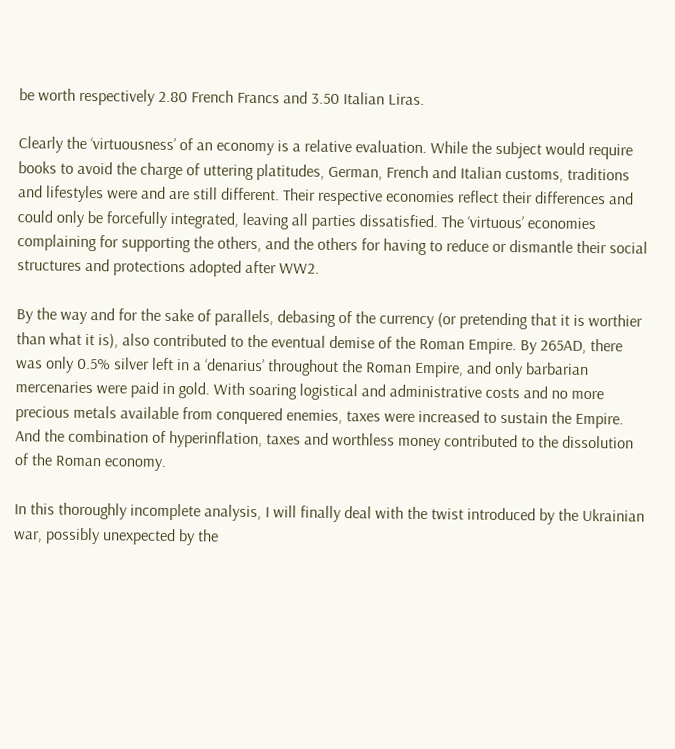be worth respectively 2.80 French Francs and 3.50 Italian Liras.

Clearly the ‘virtuousness’ of an economy is a relative evaluation. While the subject would require books to avoid the charge of uttering platitudes, German, French and Italian customs, traditions and lifestyles were and are still different. Their respective economies reflect their differences and could only be forcefully integrated, leaving all parties dissatisfied. The ‘virtuous’ economies complaining for supporting the others, and the others for having to reduce or dismantle their social structures and protections adopted after WW2.

By the way and for the sake of parallels, debasing of the currency (or pretending that it is worthier than what it is), also contributed to the eventual demise of the Roman Empire. By 265AD, there was only 0.5% silver left in a ‘denarius’ throughout the Roman Empire, and only barbarian mercenaries were paid in gold. With soaring logistical and administrative costs and no more precious metals available from conquered enemies, taxes were increased to sustain the Empire. And the combination of hyperinflation, taxes and worthless money contributed to the dissolution of the Roman economy.

In this thoroughly incomplete analysis, I will finally deal with the twist introduced by the Ukrainian war, possibly unexpected by the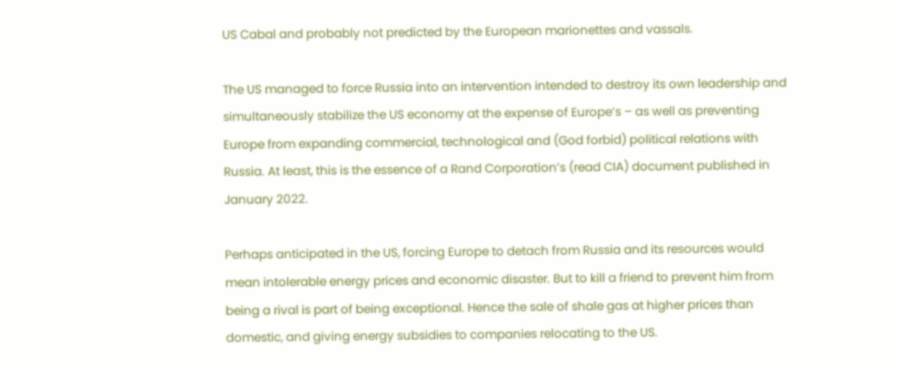US Cabal and probably not predicted by the European marionettes and vassals.

The US managed to force Russia into an intervention intended to destroy its own leadership and simultaneously stabilize the US economy at the expense of Europe’s – as well as preventing Europe from expanding commercial, technological and (God forbid) political relations with Russia. At least, this is the essence of a Rand Corporation’s (read CIA) document published in January 2022.

Perhaps anticipated in the US, forcing Europe to detach from Russia and its resources would mean intolerable energy prices and economic disaster. But to kill a friend to prevent him from being a rival is part of being exceptional. Hence the sale of shale gas at higher prices than domestic, and giving energy subsidies to companies relocating to the US.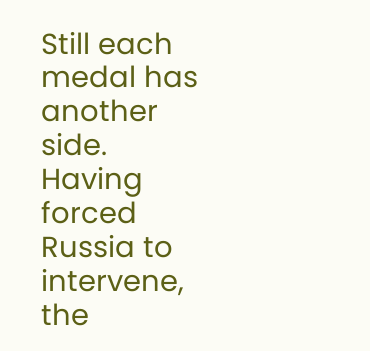Still each medal has another side. Having forced Russia to intervene, the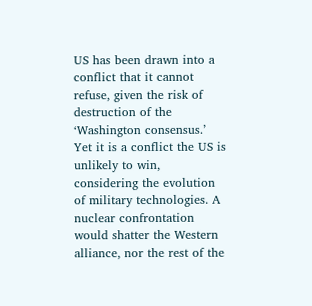US has been drawn into a conflict that it cannot refuse, given the risk of destruction of the ‘Washington consensus.’ Yet it is a conflict the US is unlikely to win, considering the evolution of military technologies. A nuclear confrontation would shatter the Western alliance, nor the rest of the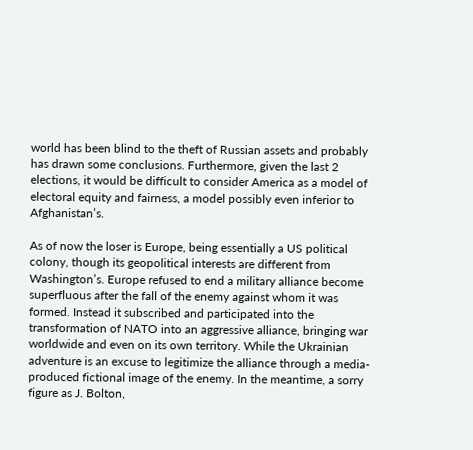world has been blind to the theft of Russian assets and probably has drawn some conclusions. Furthermore, given the last 2 elections, it would be difficult to consider America as a model of electoral equity and fairness, a model possibly even inferior to Afghanistan’s.

As of now the loser is Europe, being essentially a US political colony, though its geopolitical interests are different from Washington’s. Europe refused to end a military alliance become superfluous after the fall of the enemy against whom it was formed. Instead it subscribed and participated into the transformation of NATO into an aggressive alliance, bringing war worldwide and even on its own territory. While the Ukrainian adventure is an excuse to legitimize the alliance through a media-produced fictional image of the enemy. In the meantime, a sorry figure as J. Bolton,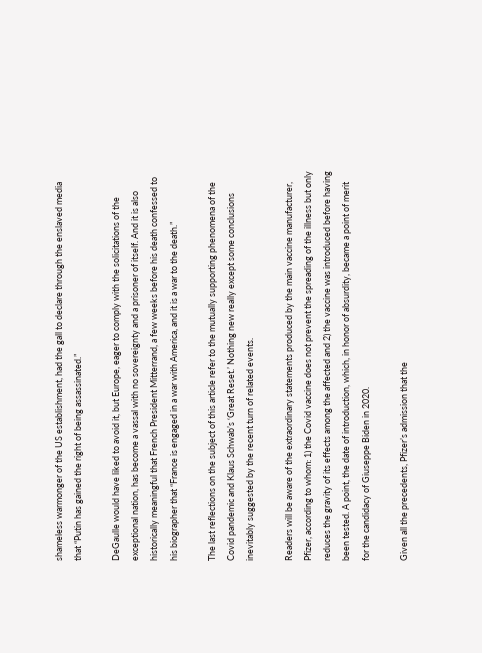shameless warmonger of the US establishment, had the gall to declare through the enslaved media that “Putin has gained the right of being assassinated.”

DeGaulle would have liked to avoid it, but Europe, eager to comply with the solicitations of the exceptional nation, has become a vassal with no sovereignty and a prisoner of itself. And it is also historically meaningful that French President Mitterrand, a few weeks before his death confessed to his biographer that “France is engaged in a war with America, and it is a war to the death.”

The last reflections on the subject of this article refer to the mutually supporting phenomena of the Covid pandemic and Klaus Schwab’s ‘Great Reset.’ Nothing new really except some conclusions inevitably suggested by the recent turn of related events.

Readers will be aware of the extraordinary statements produced by the main vaccine manufacturer, Pfizer, according to whom: 1) the Covid vaccine does not prevent the spreading of the illness but only reduces the gravity of its effects among the affected and 2) the vaccine was introduced before having been tested. A point, the date of introduction, which, in honor of absurdity, became a point of merit for the candidacy of Giuseppe Biden in 2020.

Given all the precedents, Pfizer’s admission that the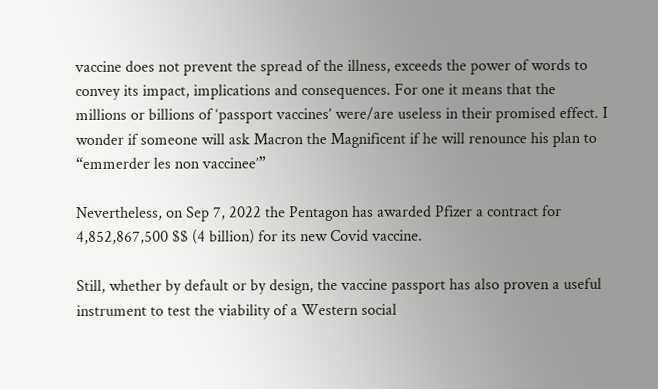vaccine does not prevent the spread of the illness, exceeds the power of words to convey its impact, implications and consequences. For one it means that the millions or billions of ‘passport vaccines’ were/are useless in their promised effect. I wonder if someone will ask Macron the Magnificent if he will renounce his plan to “emmerder les non vaccinee’”

Nevertheless, on Sep 7, 2022 the Pentagon has awarded Pfizer a contract for 4,852,867,500 $$ (4 billion) for its new Covid vaccine.

Still, whether by default or by design, the vaccine passport has also proven a useful instrument to test the viability of a Western social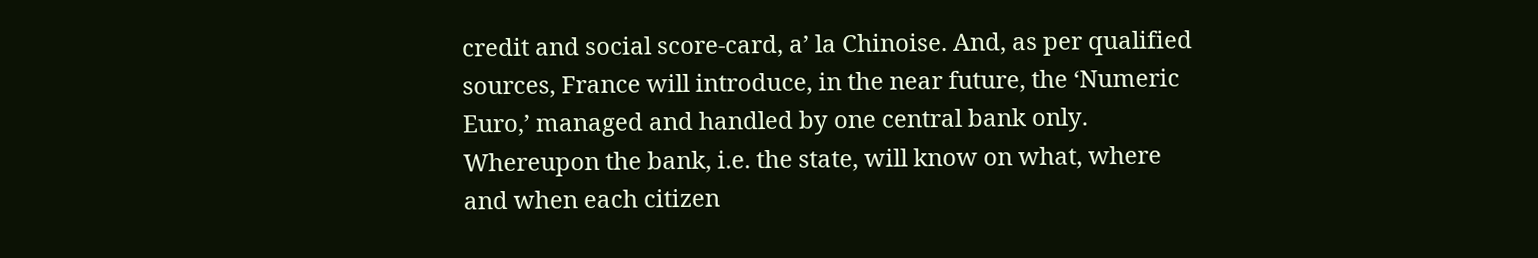credit and social score-card, a’ la Chinoise. And, as per qualified sources, France will introduce, in the near future, the ‘Numeric Euro,’ managed and handled by one central bank only. Whereupon the bank, i.e. the state, will know on what, where and when each citizen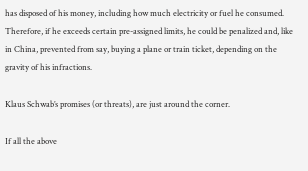has disposed of his money, including how much electricity or fuel he consumed. Therefore, if he exceeds certain pre-assigned limits, he could be penalized and, like in China, prevented from say, buying a plane or train ticket, depending on the gravity of his infractions.

Klaus Schwab’s promises (or threats), are just around the corner.

If all the above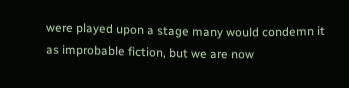were played upon a stage many would condemn it as improbable fiction, but we are now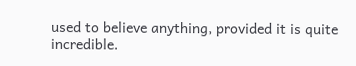used to believe anything, provided it is quite incredible.